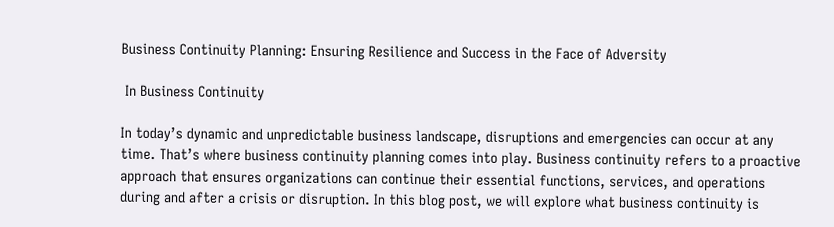Business Continuity Planning: Ensuring Resilience and Success in the Face of Adversity

 In Business Continuity

In today’s dynamic and unpredictable business landscape, disruptions and emergencies can occur at any time. That’s where business continuity planning comes into play. Business continuity refers to a proactive approach that ensures organizations can continue their essential functions, services, and operations during and after a crisis or disruption. In this blog post, we will explore what business continuity is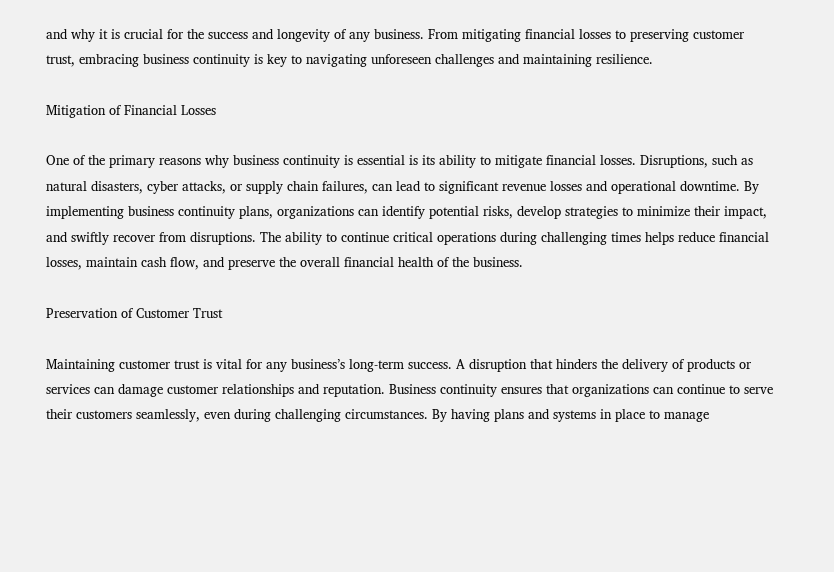and why it is crucial for the success and longevity of any business. From mitigating financial losses to preserving customer trust, embracing business continuity is key to navigating unforeseen challenges and maintaining resilience.

Mitigation of Financial Losses

One of the primary reasons why business continuity is essential is its ability to mitigate financial losses. Disruptions, such as natural disasters, cyber attacks, or supply chain failures, can lead to significant revenue losses and operational downtime. By implementing business continuity plans, organizations can identify potential risks, develop strategies to minimize their impact, and swiftly recover from disruptions. The ability to continue critical operations during challenging times helps reduce financial losses, maintain cash flow, and preserve the overall financial health of the business.

Preservation of Customer Trust

Maintaining customer trust is vital for any business’s long-term success. A disruption that hinders the delivery of products or services can damage customer relationships and reputation. Business continuity ensures that organizations can continue to serve their customers seamlessly, even during challenging circumstances. By having plans and systems in place to manage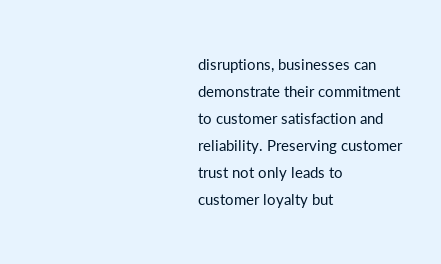disruptions, businesses can demonstrate their commitment to customer satisfaction and reliability. Preserving customer trust not only leads to customer loyalty but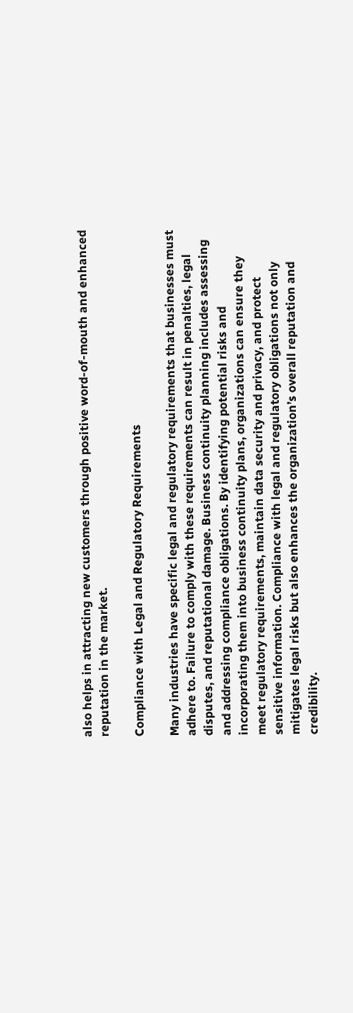also helps in attracting new customers through positive word-of-mouth and enhanced reputation in the market.

Compliance with Legal and Regulatory Requirements

Many industries have specific legal and regulatory requirements that businesses must adhere to. Failure to comply with these requirements can result in penalties, legal disputes, and reputational damage. Business continuity planning includes assessing and addressing compliance obligations. By identifying potential risks and incorporating them into business continuity plans, organizations can ensure they meet regulatory requirements, maintain data security and privacy, and protect sensitive information. Compliance with legal and regulatory obligations not only mitigates legal risks but also enhances the organization’s overall reputation and credibility.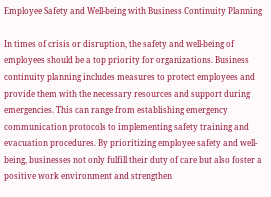Employee Safety and Well-being with Business Continuity Planning

In times of crisis or disruption, the safety and well-being of employees should be a top priority for organizations. Business continuity planning includes measures to protect employees and provide them with the necessary resources and support during emergencies. This can range from establishing emergency communication protocols to implementing safety training and evacuation procedures. By prioritizing employee safety and well-being, businesses not only fulfill their duty of care but also foster a positive work environment and strengthen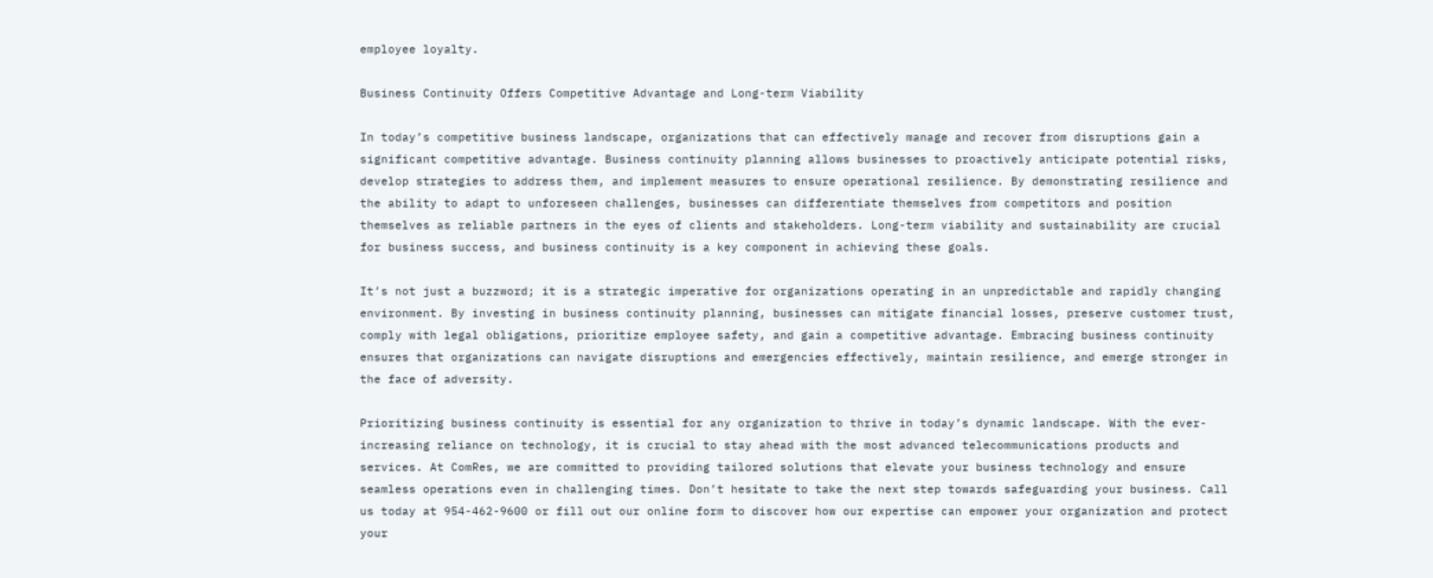employee loyalty.

Business Continuity Offers Competitive Advantage and Long-term Viability

In today’s competitive business landscape, organizations that can effectively manage and recover from disruptions gain a significant competitive advantage. Business continuity planning allows businesses to proactively anticipate potential risks, develop strategies to address them, and implement measures to ensure operational resilience. By demonstrating resilience and the ability to adapt to unforeseen challenges, businesses can differentiate themselves from competitors and position themselves as reliable partners in the eyes of clients and stakeholders. Long-term viability and sustainability are crucial for business success, and business continuity is a key component in achieving these goals.

It’s not just a buzzword; it is a strategic imperative for organizations operating in an unpredictable and rapidly changing environment. By investing in business continuity planning, businesses can mitigate financial losses, preserve customer trust, comply with legal obligations, prioritize employee safety, and gain a competitive advantage. Embracing business continuity ensures that organizations can navigate disruptions and emergencies effectively, maintain resilience, and emerge stronger in the face of adversity.

Prioritizing business continuity is essential for any organization to thrive in today’s dynamic landscape. With the ever-increasing reliance on technology, it is crucial to stay ahead with the most advanced telecommunications products and services. At ComRes, we are committed to providing tailored solutions that elevate your business technology and ensure seamless operations even in challenging times. Don’t hesitate to take the next step towards safeguarding your business. Call us today at 954-462-9600 or fill out our online form to discover how our expertise can empower your organization and protect your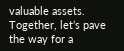valuable assets. Together, let’s pave the way for a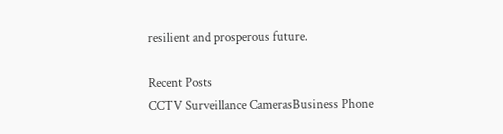resilient and prosperous future.

Recent Posts
CCTV Surveillance CamerasBusiness Phone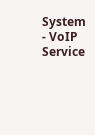System - VoIP Service